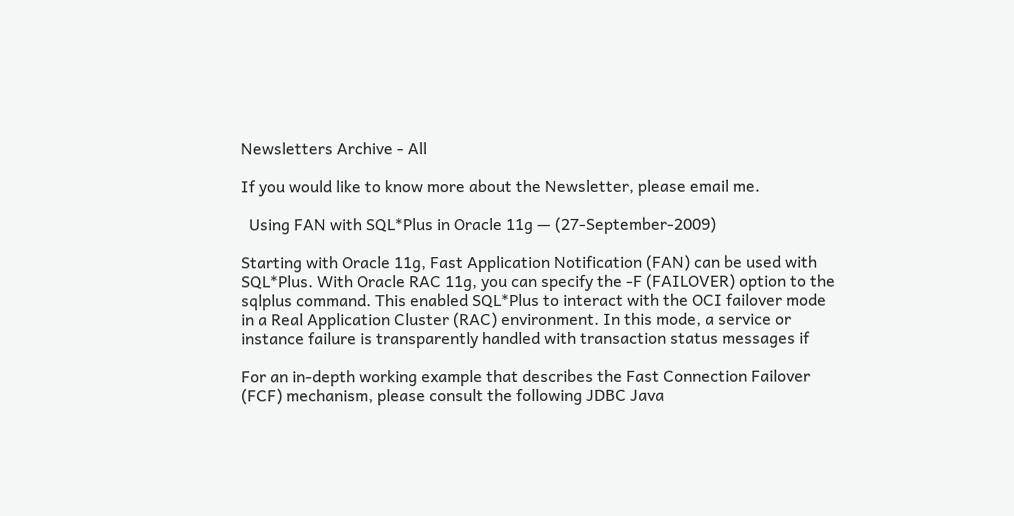Newsletters Archive - All

If you would like to know more about the Newsletter, please email me.

  Using FAN with SQL*Plus in Oracle 11g — (27-September-2009)

Starting with Oracle 11g, Fast Application Notification (FAN) can be used with
SQL*Plus. With Oracle RAC 11g, you can specify the -F (FAILOVER) option to the
sqlplus command. This enabled SQL*Plus to interact with the OCI failover mode
in a Real Application Cluster (RAC) environment. In this mode, a service or
instance failure is transparently handled with transaction status messages if

For an in-depth working example that describes the Fast Connection Failover
(FCF) mechanism, please consult the following JDBC Java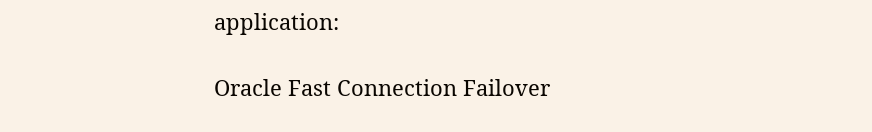application:

Oracle Fast Connection Failover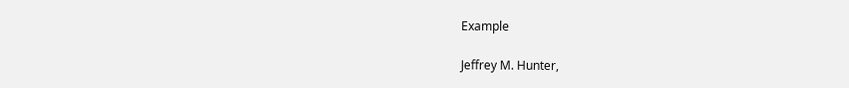Example

Jeffrey M. Hunter,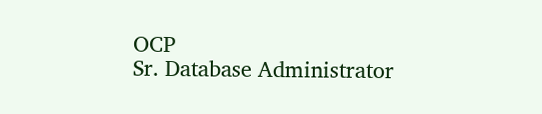OCP
Sr. Database Administrator